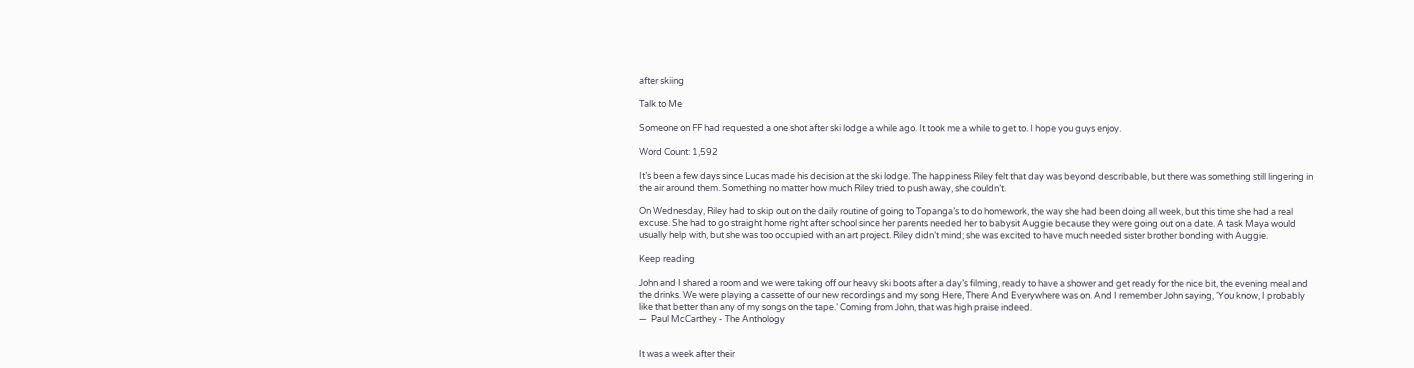after skiing

Talk to Me

Someone on FF had requested a one shot after ski lodge a while ago. It took me a while to get to. I hope you guys enjoy.

Word Count: 1,592

It’s been a few days since Lucas made his decision at the ski lodge. The happiness Riley felt that day was beyond describable, but there was something still lingering in the air around them. Something no matter how much Riley tried to push away, she couldn’t.

On Wednesday, Riley had to skip out on the daily routine of going to Topanga’s to do homework, the way she had been doing all week, but this time she had a real excuse. She had to go straight home right after school since her parents needed her to babysit Auggie because they were going out on a date. A task Maya would usually help with, but she was too occupied with an art project. Riley didn’t mind; she was excited to have much needed sister brother bonding with Auggie.

Keep reading

John and I shared a room and we were taking off our heavy ski boots after a day’s filming, ready to have a shower and get ready for the nice bit, the evening meal and the drinks. We were playing a cassette of our new recordings and my song Here, There And Everywhere was on. And I remember John saying, ‘You know, I probably like that better than any of my songs on the tape.’ Coming from John, that was high praise indeed.
—  Paul McCarthey - The Anthology


It was a week after their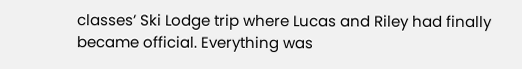classes’ Ski Lodge trip where Lucas and Riley had finally became official. Everything was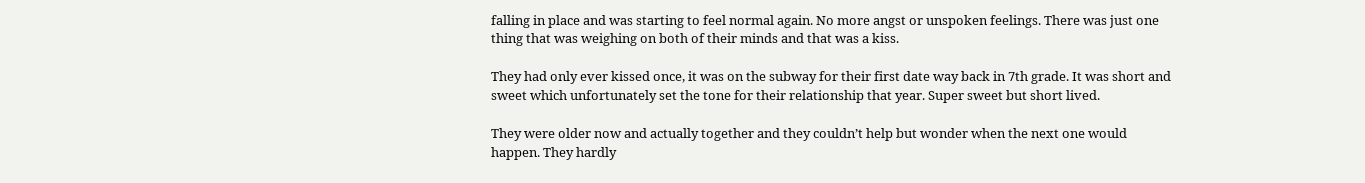falling in place and was starting to feel normal again. No more angst or unspoken feelings. There was just one thing that was weighing on both of their minds and that was a kiss.

They had only ever kissed once, it was on the subway for their first date way back in 7th grade. It was short and sweet which unfortunately set the tone for their relationship that year. Super sweet but short lived.

They were older now and actually together and they couldn’t help but wonder when the next one would happen. They hardly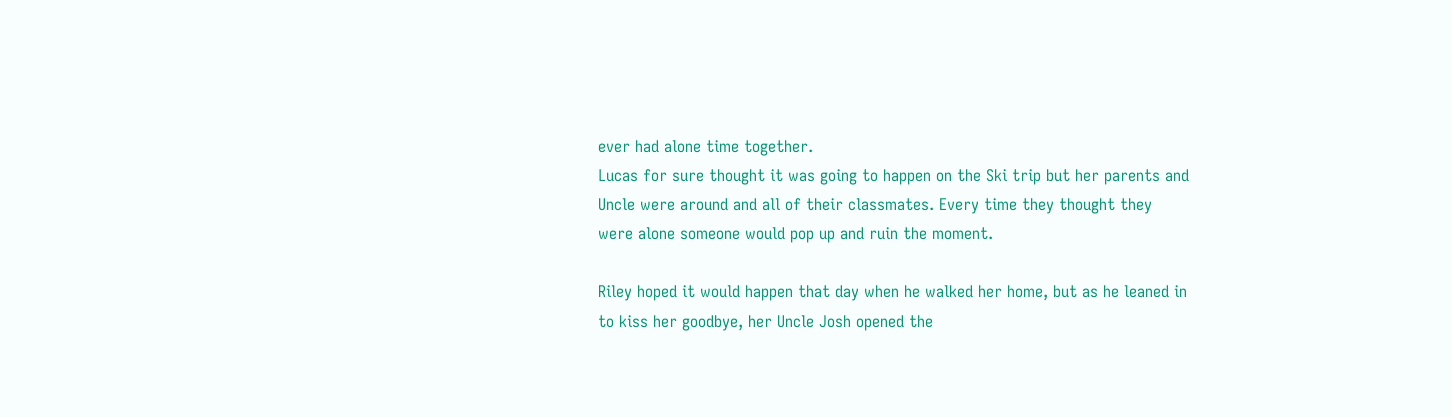ever had alone time together.
Lucas for sure thought it was going to happen on the Ski trip but her parents and Uncle were around and all of their classmates. Every time they thought they were alone someone would pop up and ruin the moment.

Riley hoped it would happen that day when he walked her home, but as he leaned in to kiss her goodbye, her Uncle Josh opened the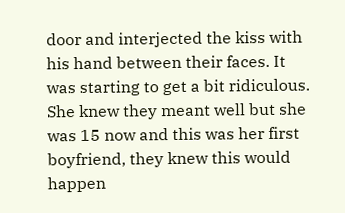door and interjected the kiss with his hand between their faces. It was starting to get a bit ridiculous. She knew they meant well but she was 15 now and this was her first boyfriend, they knew this would happen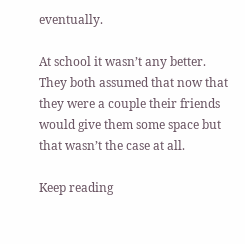eventually.

At school it wasn’t any better. They both assumed that now that they were a couple their friends would give them some space but that wasn’t the case at all.

Keep reading